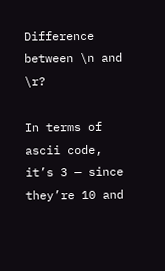Difference between \n and \r?

In terms of ascii code, it’s 3 — since they’re 10 and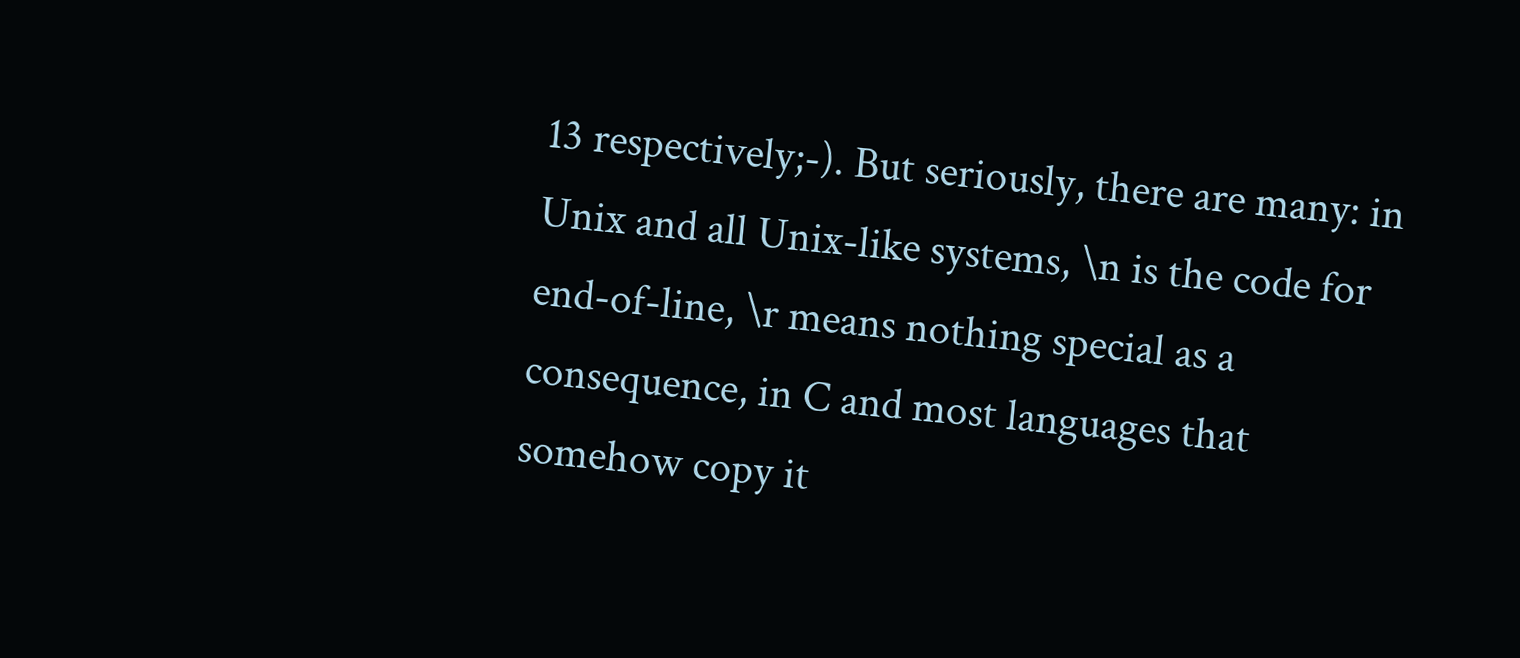13 respectively;-). But seriously, there are many: in Unix and all Unix-like systems, \n is the code for end-of-line, \r means nothing special as a consequence, in C and most languages that somehow copy it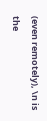(even remotely), \n is the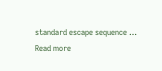standard escape sequence … Read more